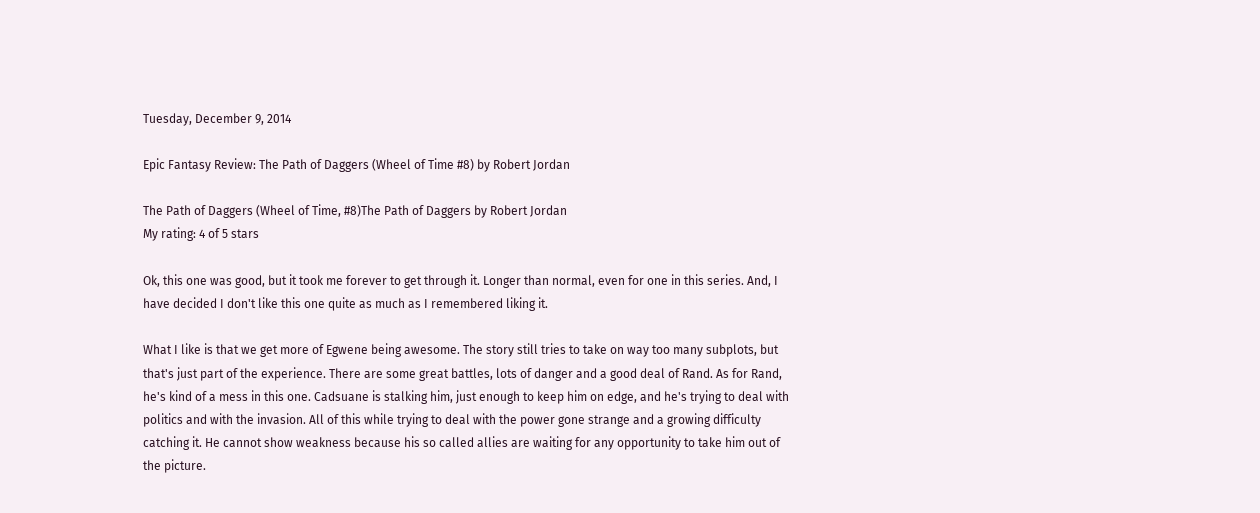Tuesday, December 9, 2014

Epic Fantasy Review: The Path of Daggers (Wheel of Time #8) by Robert Jordan

The Path of Daggers (Wheel of Time, #8)The Path of Daggers by Robert Jordan
My rating: 4 of 5 stars

Ok, this one was good, but it took me forever to get through it. Longer than normal, even for one in this series. And, I have decided I don't like this one quite as much as I remembered liking it.

What I like is that we get more of Egwene being awesome. The story still tries to take on way too many subplots, but that's just part of the experience. There are some great battles, lots of danger and a good deal of Rand. As for Rand, he's kind of a mess in this one. Cadsuane is stalking him, just enough to keep him on edge, and he's trying to deal with politics and with the invasion. All of this while trying to deal with the power gone strange and a growing difficulty catching it. He cannot show weakness because his so called allies are waiting for any opportunity to take him out of the picture.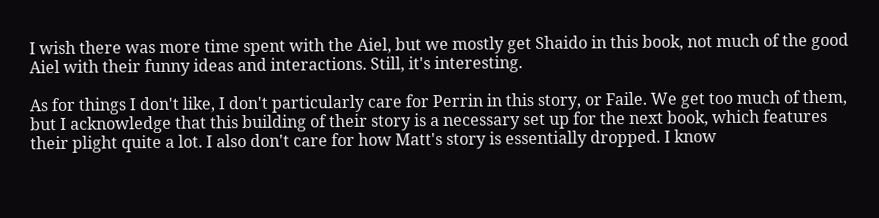I wish there was more time spent with the Aiel, but we mostly get Shaido in this book, not much of the good Aiel with their funny ideas and interactions. Still, it's interesting.

As for things I don't like, I don't particularly care for Perrin in this story, or Faile. We get too much of them, but I acknowledge that this building of their story is a necessary set up for the next book, which features their plight quite a lot. I also don't care for how Matt's story is essentially dropped. I know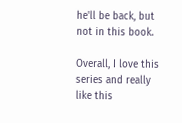he'll be back, but not in this book.

Overall, I love this series and really like this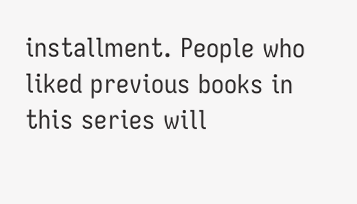installment. People who liked previous books in this series will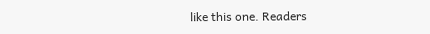like this one. Readers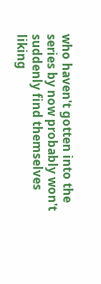who haven't gotten into the series by now probably won't suddenly find themselves liking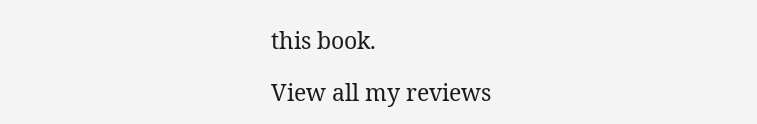this book.

View all my reviews